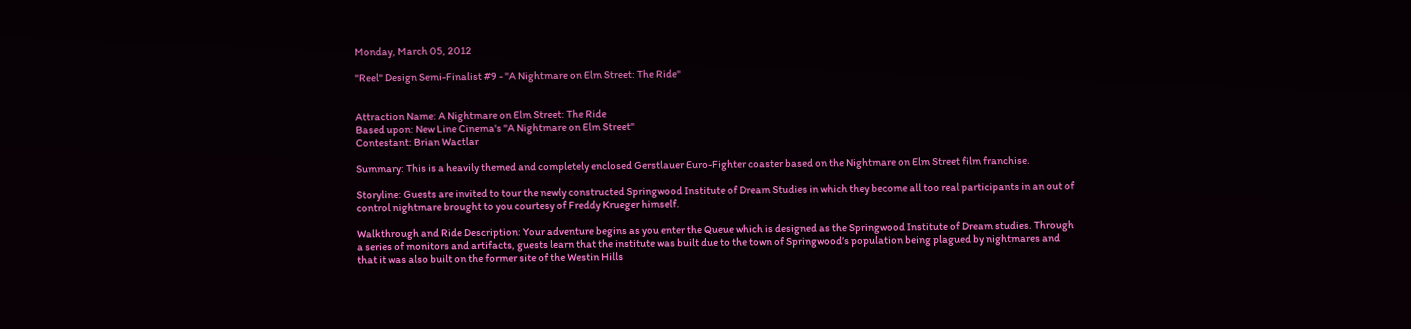Monday, March 05, 2012

"Reel" Design Semi-Finalist #9 - "A Nightmare on Elm Street: The Ride"


Attraction Name: A Nightmare on Elm Street: The Ride
Based upon: New Line Cinema's "A Nightmare on Elm Street"
Contestant: Brian Wactlar

Summary: This is a heavily themed and completely enclosed Gerstlauer Euro-Fighter coaster based on the Nightmare on Elm Street film franchise.

Storyline: Guests are invited to tour the newly constructed Springwood Institute of Dream Studies in which they become all too real participants in an out of control nightmare brought to you courtesy of Freddy Krueger himself.

Walkthrough and Ride Description: Your adventure begins as you enter the Queue which is designed as the Springwood Institute of Dream studies. Through a series of monitors and artifacts, guests learn that the institute was built due to the town of Springwood’s population being plagued by nightmares and that it was also built on the former site of the Westin Hills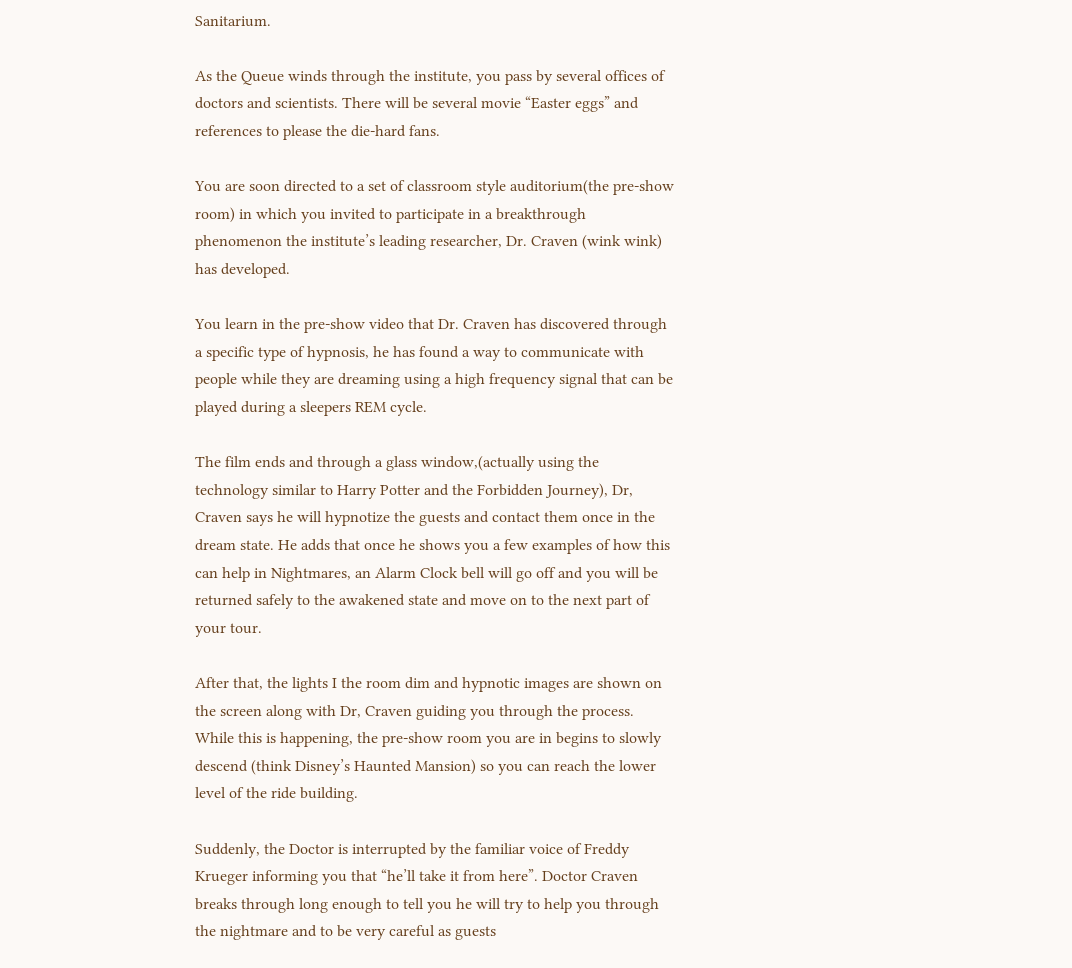Sanitarium.

As the Queue winds through the institute, you pass by several offices of doctors and scientists. There will be several movie “Easter eggs” and references to please the die-hard fans.

You are soon directed to a set of classroom style auditorium(the pre-show room) in which you invited to participate in a breakthrough phenomenon the institute’s leading researcher, Dr. Craven (wink wink) has developed.

You learn in the pre-show video that Dr. Craven has discovered through a specific type of hypnosis, he has found a way to communicate with people while they are dreaming using a high frequency signal that can be played during a sleepers REM cycle.

The film ends and through a glass window,(actually using the technology similar to Harry Potter and the Forbidden Journey), Dr, Craven says he will hypnotize the guests and contact them once in the dream state. He adds that once he shows you a few examples of how this can help in Nightmares, an Alarm Clock bell will go off and you will be returned safely to the awakened state and move on to the next part of your tour.

After that, the lights I the room dim and hypnotic images are shown on the screen along with Dr, Craven guiding you through the process. While this is happening, the pre-show room you are in begins to slowly descend (think Disney’s Haunted Mansion) so you can reach the lower level of the ride building.

Suddenly, the Doctor is interrupted by the familiar voice of Freddy Krueger informing you that “he’ll take it from here”. Doctor Craven breaks through long enough to tell you he will try to help you through the nightmare and to be very careful as guests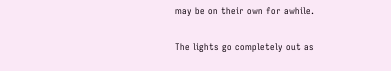may be on their own for awhile.

The lights go completely out as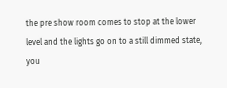the pre show room comes to stop at the lower level and the lights go on to a still dimmed state, you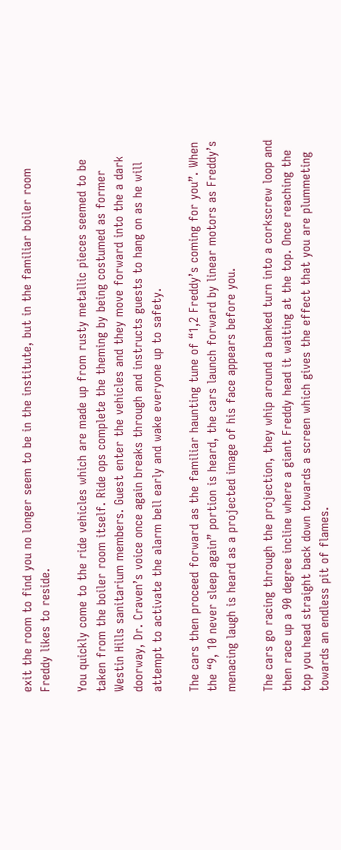exit the room to find you no longer seem to be in the institute, but in the familiar boiler room Freddy likes to reside.

You quickly come to the ride vehicles which are made up from rusty metallic pieces seemed to be taken from the boiler room itself. Ride ops complete the theming by being costumed as former Westin Hills sanitarium members. Guest enter the vehicles and they move forward into the a dark doorway, Dr. Craven’s voice once again breaks through and instructs guests to hang on as he will attempt to activate the alarm bell early and wake everyone up to safety.

The cars then proceed forward as the familiar haunting tune of “1,2 Freddy’s coming for you”. When the “9, 10 never sleep again” portion is heard, the cars launch forward by linear motors as Freddy’s menacing laugh is heard as a projected image of his face appears before you.

The cars go racing through the projection, they whip around a banked turn into a corkscrew loop and then race up a 90 degree incline where a giant Freddy head it waiting at the top. Once reaching the top you head straight back down towards a screen which gives the effect that you are plummeting towards an endless pit of flames.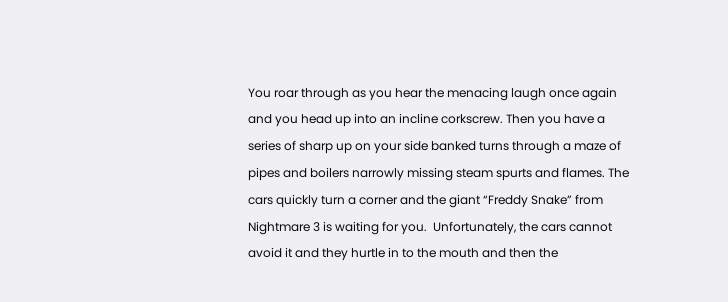You roar through as you hear the menacing laugh once again and you head up into an incline corkscrew. Then you have a series of sharp up on your side banked turns through a maze of pipes and boilers narrowly missing steam spurts and flames. The cars quickly turn a corner and the giant “Freddy Snake” from Nightmare 3 is waiting for you.  Unfortunately, the cars cannot avoid it and they hurtle in to the mouth and then the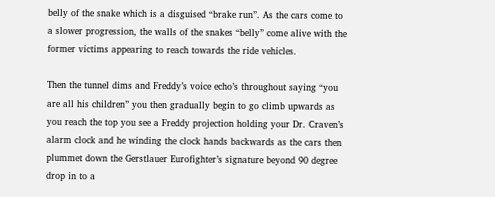belly of the snake which is a disguised “brake run”. As the cars come to a slower progression, the walls of the snakes “belly” come alive with the former victims appearing to reach towards the ride vehicles.

Then the tunnel dims and Freddy’s voice echo’s throughout saying “you are all his children” you then gradually begin to go climb upwards as you reach the top you see a Freddy projection holding your Dr. Craven’s alarm clock and he winding the clock hands backwards as the cars then plummet down the Gerstlauer Eurofighter’s signature beyond 90 degree drop in to a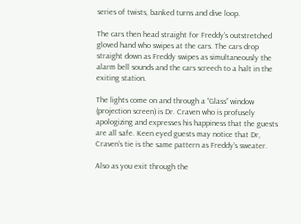series of twists, banked turns and dive loop.

The cars then head straight for Freddy’s outstretched gloved hand who swipes at the cars. The cars drop straight down as Freddy swipes as simultaneously the alarm bell sounds and the cars screech to a halt in the exiting station.

The lights come on and through a “Glass” window (projection screen) is Dr. Craven who is profusely apologizing and expresses his happiness that the guests are all safe. Keen eyed guests may notice that Dr, Craven’s tie is the same pattern as Freddy’s sweater.

Also as you exit through the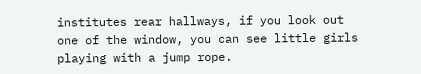institutes rear hallways, if you look out one of the window, you can see little girls playing with a jump rope.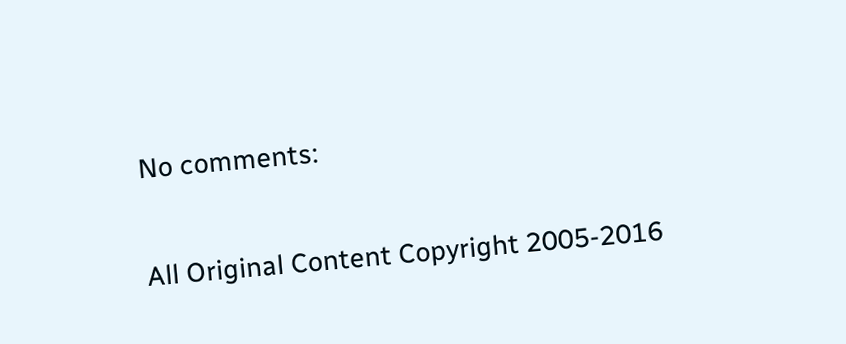No comments:

All Original Content Copyright 2005-2016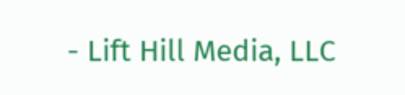- Lift Hill Media, LLC